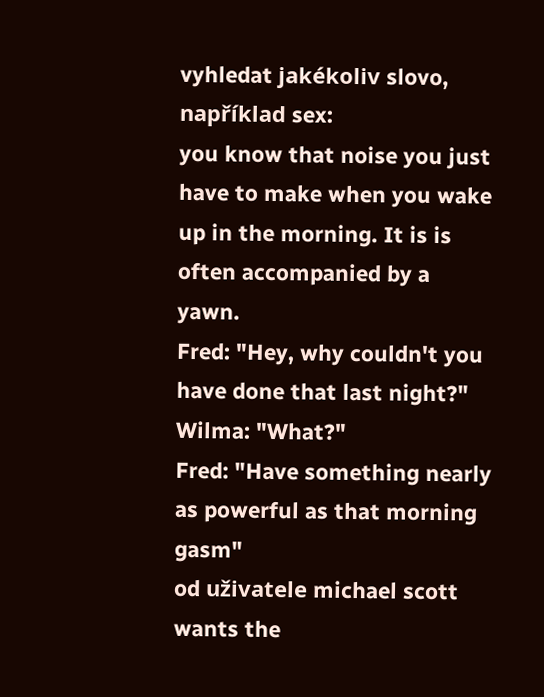vyhledat jakékoliv slovo, například sex:
you know that noise you just have to make when you wake up in the morning. It is is often accompanied by a yawn.
Fred: "Hey, why couldn't you have done that last night?"
Wilma: "What?"
Fred: "Have something nearly as powerful as that morning gasm"
od uživatele michael scott wants the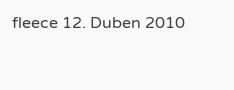fleece 12. Duben 2010